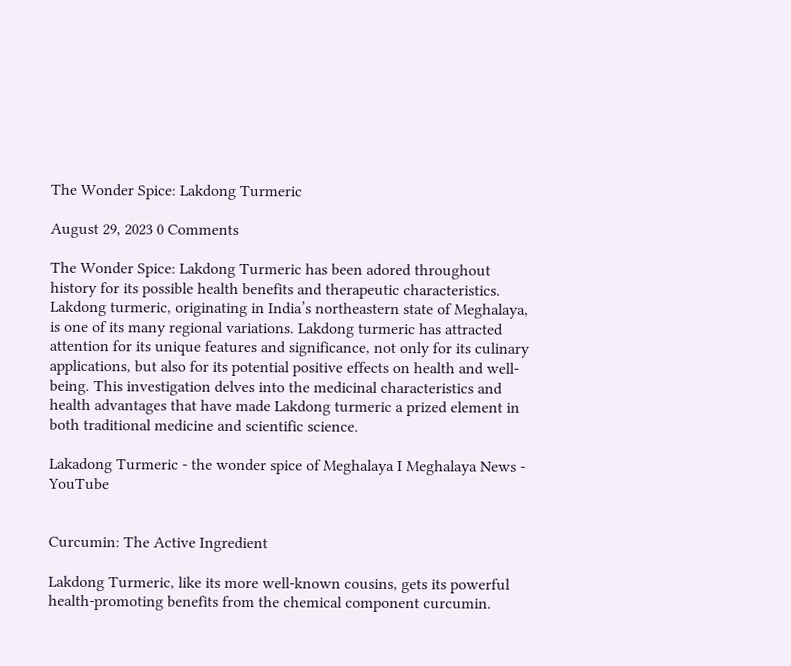The Wonder Spice: Lakdong Turmeric

August 29, 2023 0 Comments

The Wonder Spice: Lakdong Turmeric has been adored throughout history for its possible health benefits and therapeutic characteristics. Lakdong turmeric, originating in India’s northeastern state of Meghalaya, is one of its many regional variations. Lakdong turmeric has attracted attention for its unique features and significance, not only for its culinary applications, but also for its potential positive effects on health and well-being. This investigation delves into the medicinal characteristics and health advantages that have made Lakdong turmeric a prized element in both traditional medicine and scientific science.

Lakadong Turmeric - the wonder spice of Meghalaya I Meghalaya News - YouTube


Curcumin: The Active Ingredient

Lakdong Turmeric, like its more well-known cousins, gets its powerful health-promoting benefits from the chemical component curcumin.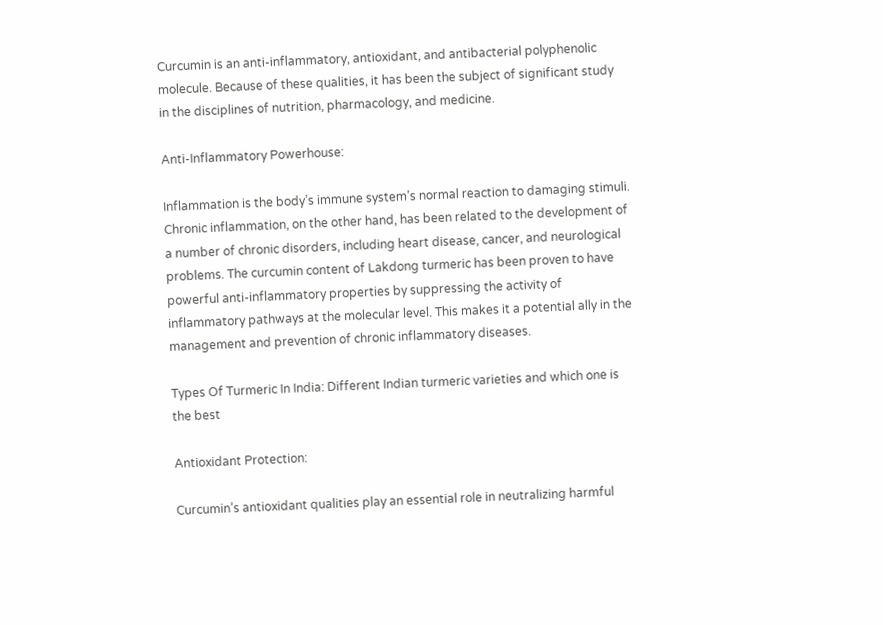Curcumin is an anti-inflammatory, antioxidant, and antibacterial polyphenolic molecule. Because of these qualities, it has been the subject of significant study in the disciplines of nutrition, pharmacology, and medicine.

Anti-Inflammatory Powerhouse:

Inflammation is the body’s immune system’s normal reaction to damaging stimuli. Chronic inflammation, on the other hand, has been related to the development of a number of chronic disorders, including heart disease, cancer, and neurological problems. The curcumin content of Lakdong turmeric has been proven to have powerful anti-inflammatory properties by suppressing the activity of inflammatory pathways at the molecular level. This makes it a potential ally in the management and prevention of chronic inflammatory diseases.

Types Of Turmeric In India: Different Indian turmeric varieties and which one is the best

Antioxidant Protection:

Curcumin’s antioxidant qualities play an essential role in neutralizing harmful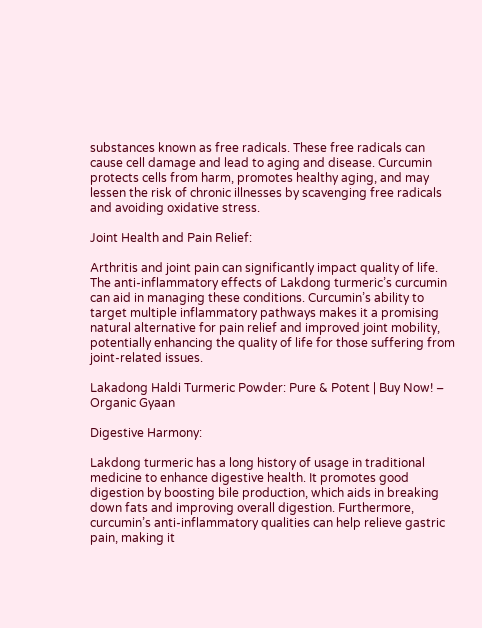substances known as free radicals. These free radicals can cause cell damage and lead to aging and disease. Curcumin protects cells from harm, promotes healthy aging, and may lessen the risk of chronic illnesses by scavenging free radicals and avoiding oxidative stress.

Joint Health and Pain Relief:

Arthritis and joint pain can significantly impact quality of life. The anti-inflammatory effects of Lakdong turmeric’s curcumin can aid in managing these conditions. Curcumin’s ability to target multiple inflammatory pathways makes it a promising natural alternative for pain relief and improved joint mobility, potentially enhancing the quality of life for those suffering from joint-related issues.

Lakadong Haldi Turmeric Powder: Pure & Potent | Buy Now! – Organic Gyaan

Digestive Harmony:

Lakdong turmeric has a long history of usage in traditional medicine to enhance digestive health. It promotes good digestion by boosting bile production, which aids in breaking down fats and improving overall digestion. Furthermore, curcumin’s anti-inflammatory qualities can help relieve gastric pain, making it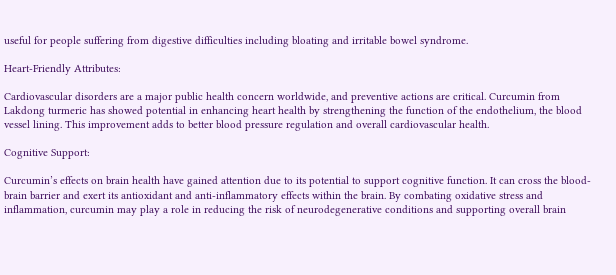useful for people suffering from digestive difficulties including bloating and irritable bowel syndrome.

Heart-Friendly Attributes:

Cardiovascular disorders are a major public health concern worldwide, and preventive actions are critical. Curcumin from Lakdong turmeric has showed potential in enhancing heart health by strengthening the function of the endothelium, the blood vessel lining. This improvement adds to better blood pressure regulation and overall cardiovascular health.

Cognitive Support:

Curcumin’s effects on brain health have gained attention due to its potential to support cognitive function. It can cross the blood-brain barrier and exert its antioxidant and anti-inflammatory effects within the brain. By combating oxidative stress and inflammation, curcumin may play a role in reducing the risk of neurodegenerative conditions and supporting overall brain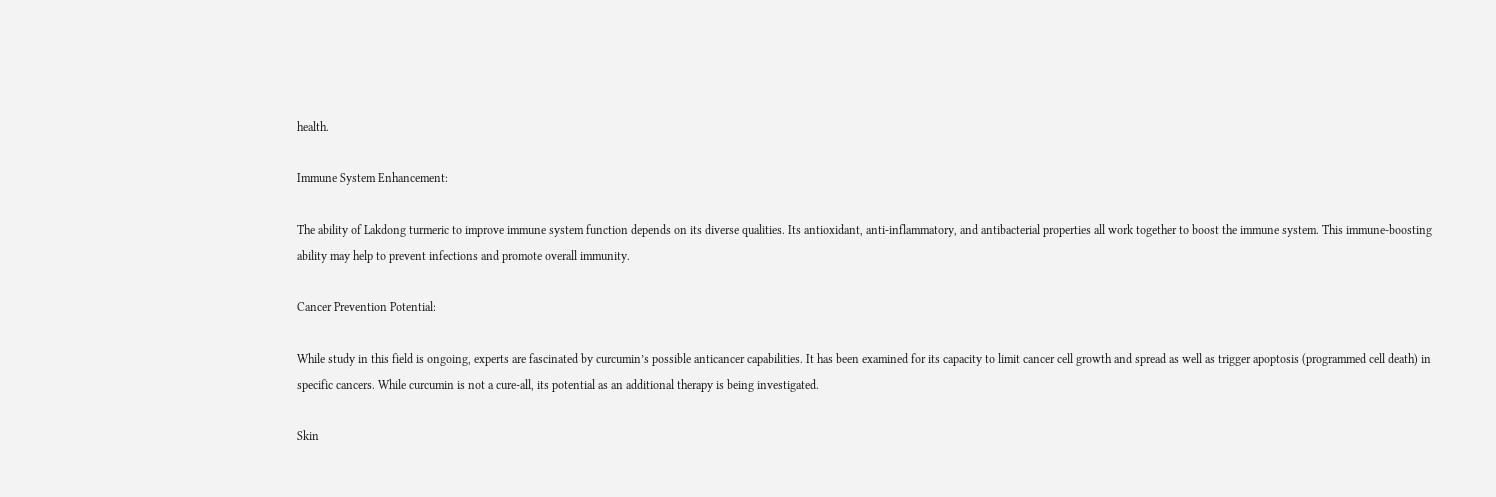health.

Immune System Enhancement:

The ability of Lakdong turmeric to improve immune system function depends on its diverse qualities. Its antioxidant, anti-inflammatory, and antibacterial properties all work together to boost the immune system. This immune-boosting ability may help to prevent infections and promote overall immunity.

Cancer Prevention Potential:

While study in this field is ongoing, experts are fascinated by curcumin’s possible anticancer capabilities. It has been examined for its capacity to limit cancer cell growth and spread as well as trigger apoptosis (programmed cell death) in specific cancers. While curcumin is not a cure-all, its potential as an additional therapy is being investigated.

Skin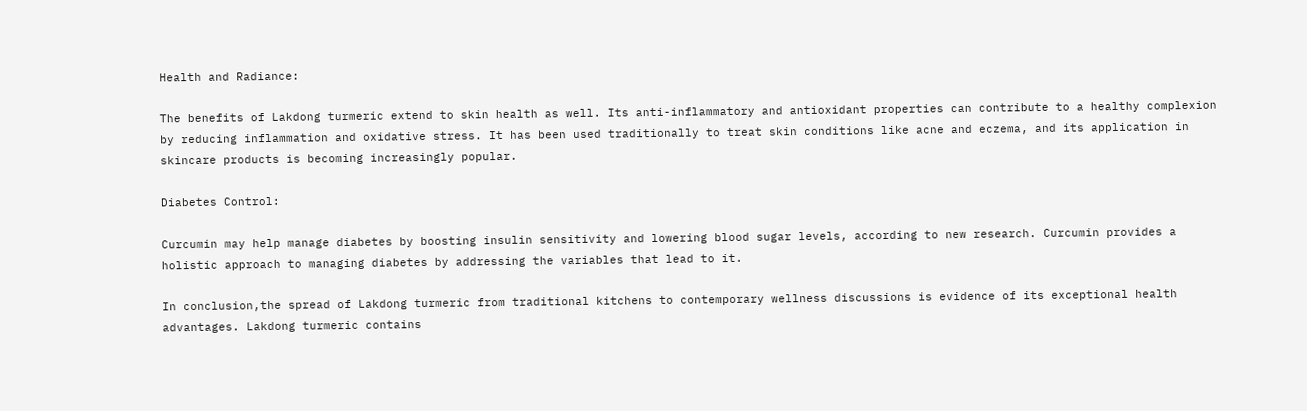Health and Radiance:

The benefits of Lakdong turmeric extend to skin health as well. Its anti-inflammatory and antioxidant properties can contribute to a healthy complexion by reducing inflammation and oxidative stress. It has been used traditionally to treat skin conditions like acne and eczema, and its application in skincare products is becoming increasingly popular.

Diabetes Control:

Curcumin may help manage diabetes by boosting insulin sensitivity and lowering blood sugar levels, according to new research. Curcumin provides a holistic approach to managing diabetes by addressing the variables that lead to it.

In conclusion,the spread of Lakdong turmeric from traditional kitchens to contemporary wellness discussions is evidence of its exceptional health advantages. Lakdong turmeric contains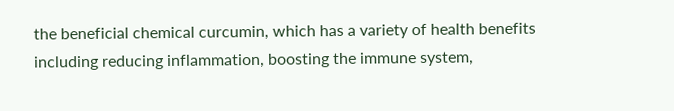the beneficial chemical curcumin, which has a variety of health benefits including reducing inflammation, boosting the immune system,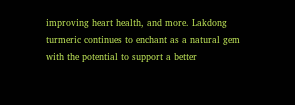improving heart health, and more. Lakdong turmeric continues to enchant as a natural gem with the potential to support a better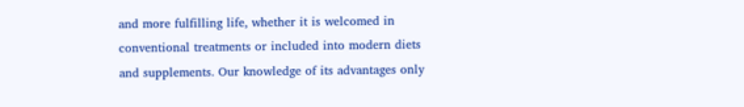and more fulfilling life, whether it is welcomed in conventional treatments or included into modern diets and supplements. Our knowledge of its advantages only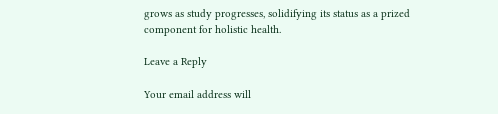grows as study progresses, solidifying its status as a prized component for holistic health.

Leave a Reply

Your email address will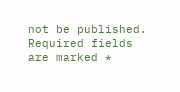not be published. Required fields are marked *